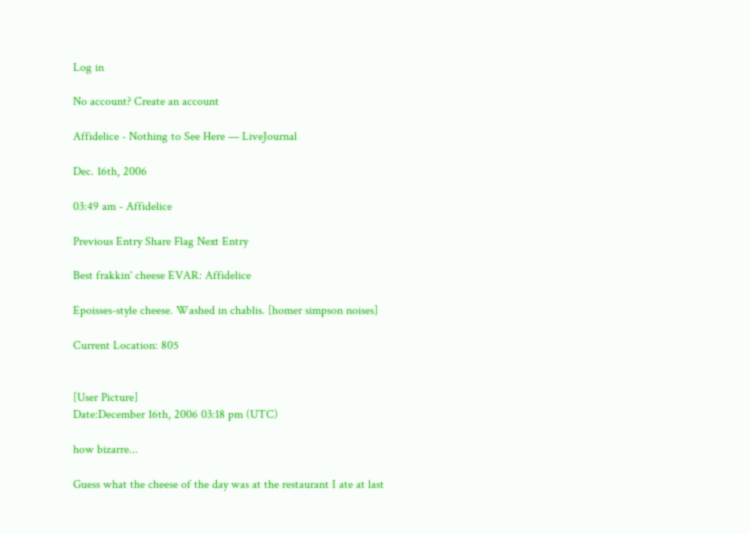Log in

No account? Create an account

Affidelice - Nothing to See Here — LiveJournal

Dec. 16th, 2006

03:49 am - Affidelice

Previous Entry Share Flag Next Entry

Best frakkin' cheese EVAR: Affidelice

Epoisses-style cheese. Washed in chablis. [homer simpson noises]

Current Location: 805


[User Picture]
Date:December 16th, 2006 03:18 pm (UTC)

how bizarre...

Guess what the cheese of the day was at the restaurant I ate at last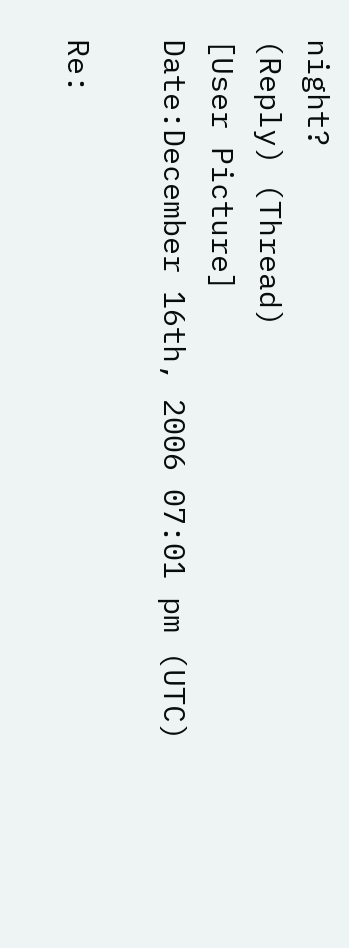night?
(Reply) (Thread)
[User Picture]
Date:December 16th, 2006 07:01 pm (UTC)

Re: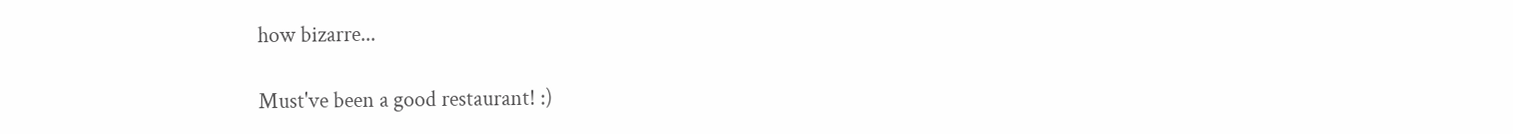how bizarre...

Must've been a good restaurant! :)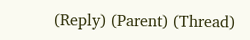(Reply) (Parent) (Thread)